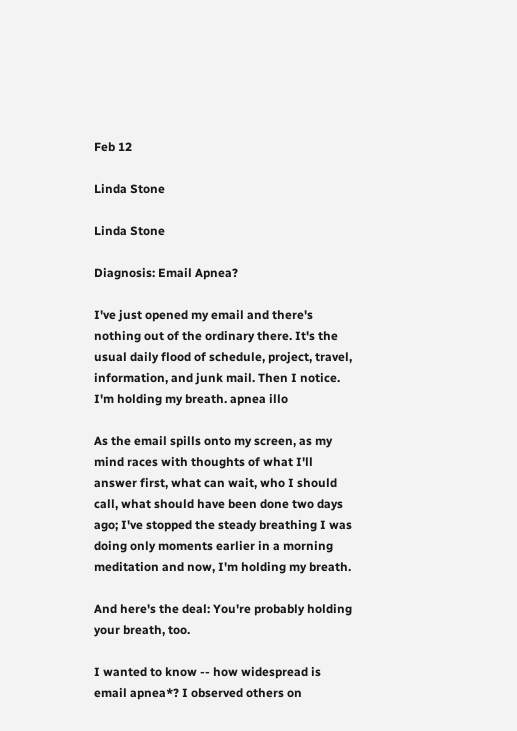Feb 12

Linda Stone

Linda Stone

Diagnosis: Email Apnea?

I've just opened my email and there's nothing out of the ordinary there. It's the usual daily flood of schedule, project, travel, information, and junk mail. Then I notice. I'm holding my breath. apnea illo

As the email spills onto my screen, as my mind races with thoughts of what I'll answer first, what can wait, who I should call, what should have been done two days ago; I've stopped the steady breathing I was doing only moments earlier in a morning meditation and now, I'm holding my breath.

And here's the deal: You're probably holding your breath, too.

I wanted to know -- how widespread is email apnea*? I observed others on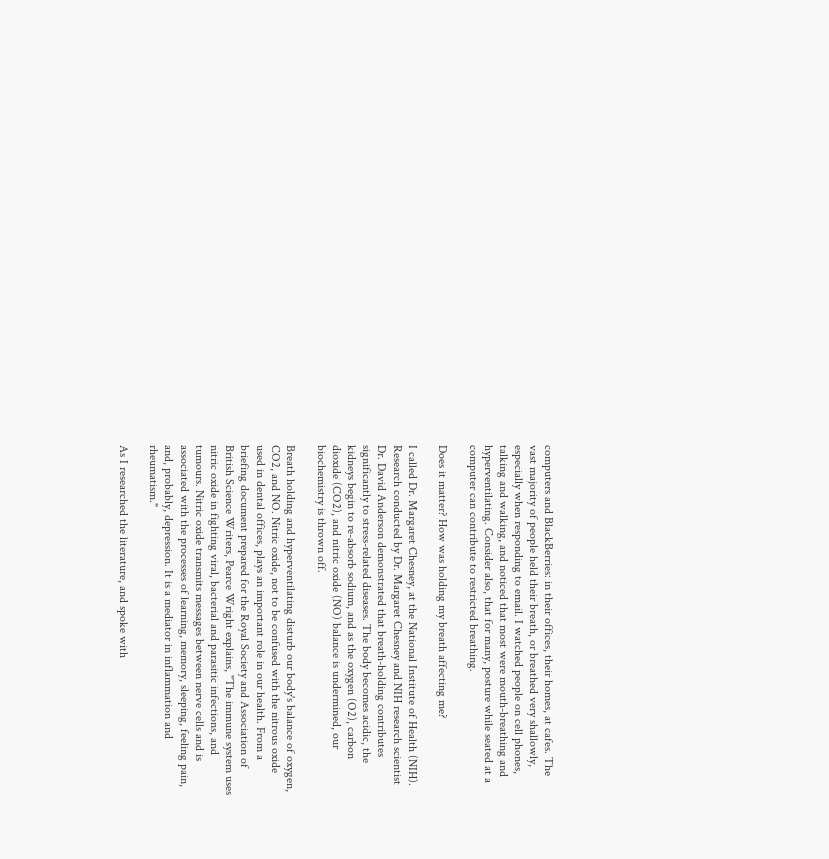computers and BlackBerries: in their offices, their homes, at cafes. The vast majority of people held their breath, or breathed very shallowly, especially when responding to email. I watched people on cell phones, talking and walking, and noticed that most were mouth-breathing and hyperventilating. Consider also, that for many, posture while seated at a computer can contribute to restricted breathing.

Does it matter? How was holding my breath affecting me?

I called Dr. Margaret Chesney, at the National Institute of Health (NIH). Research conducted by Dr. Margaret Chesney and NIH research scientist Dr. David Anderson demonstrated that breath-holding contributes significantly to stress-related diseases. The body becomes acidic, the kidneys begin to re-absorb sodium, and as the oxygen (O2), carbon dioxide (CO2), and nitric oxide (NO) balance is undermined, our biochemistry is thrown off.

Breath holding and hyperventilating disturb our body's balance of oxygen, CO2, and NO. Nitric oxide, not to be confused with the nitrous oxide used in dental offices, plays an important role in our health. From a briefing document prepared for the Royal Society and Association of British Science Writers, Pearce Wright explains, "The immune system uses nitric oxide in fighting viral, bacterial and parasitic infections, and tumours. Nitric oxide transmits messages between nerve cells and is associated with the processes of learning, memory, sleeping, feeling pain, and, probably, depression. It is a mediator in inflammation and rheumatism."

As I researched the literature, and spoke with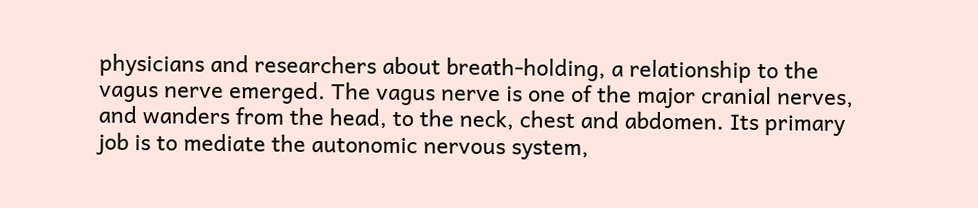physicians and researchers about breath-holding, a relationship to the vagus nerve emerged. The vagus nerve is one of the major cranial nerves, and wanders from the head, to the neck, chest and abdomen. Its primary job is to mediate the autonomic nervous system,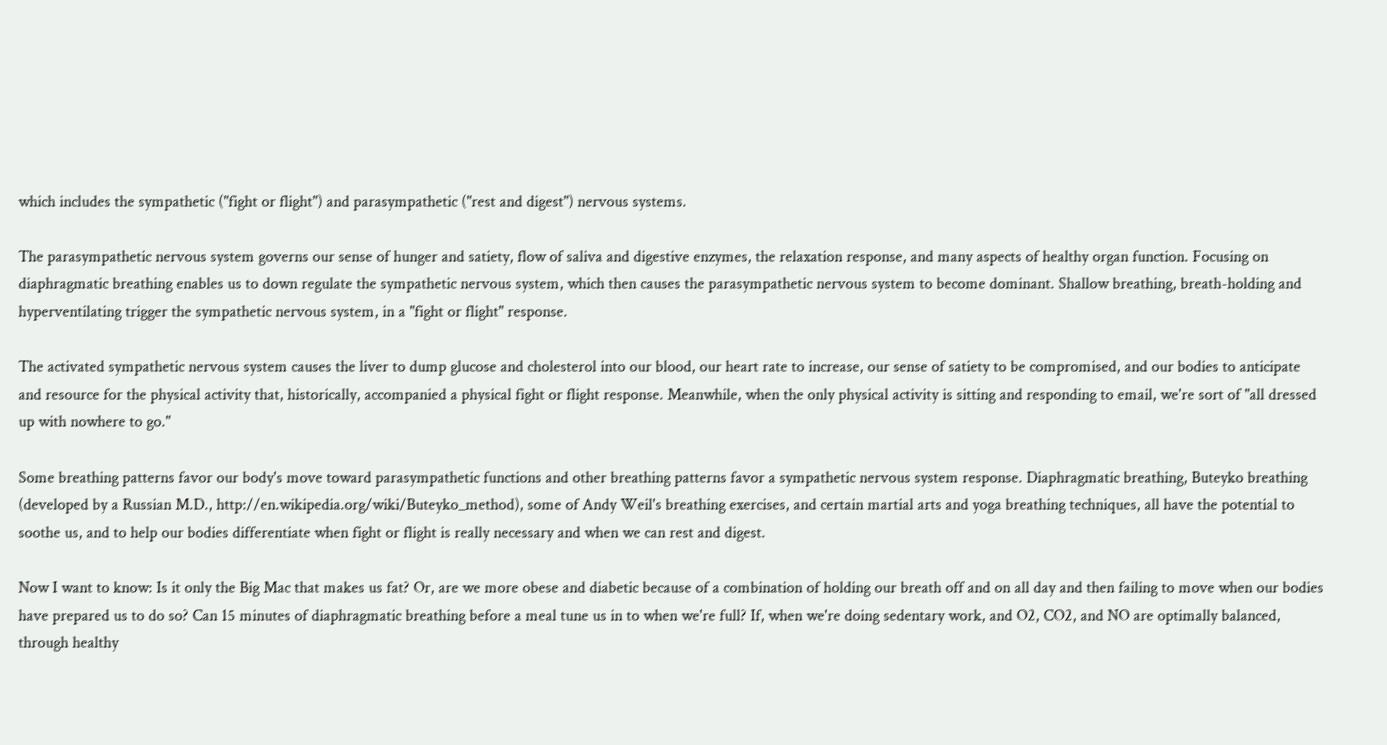which includes the sympathetic ("fight or flight") and parasympathetic ("rest and digest") nervous systems.

The parasympathetic nervous system governs our sense of hunger and satiety, flow of saliva and digestive enzymes, the relaxation response, and many aspects of healthy organ function. Focusing on diaphragmatic breathing enables us to down regulate the sympathetic nervous system, which then causes the parasympathetic nervous system to become dominant. Shallow breathing, breath-holding and hyperventilating trigger the sympathetic nervous system, in a "fight or flight" response.

The activated sympathetic nervous system causes the liver to dump glucose and cholesterol into our blood, our heart rate to increase, our sense of satiety to be compromised, and our bodies to anticipate and resource for the physical activity that, historically, accompanied a physical fight or flight response. Meanwhile, when the only physical activity is sitting and responding to email, we're sort of "all dressed up with nowhere to go."

Some breathing patterns favor our body's move toward parasympathetic functions and other breathing patterns favor a sympathetic nervous system response. Diaphragmatic breathing, Buteyko breathing (developed by a Russian M.D., http://en.wikipedia.org/wiki/Buteyko_method), some of Andy Weil's breathing exercises, and certain martial arts and yoga breathing techniques, all have the potential to soothe us, and to help our bodies differentiate when fight or flight is really necessary and when we can rest and digest.

Now I want to know: Is it only the Big Mac that makes us fat? Or, are we more obese and diabetic because of a combination of holding our breath off and on all day and then failing to move when our bodies have prepared us to do so? Can 15 minutes of diaphragmatic breathing before a meal tune us in to when we're full? If, when we're doing sedentary work, and O2, CO2, and NO are optimally balanced, through healthy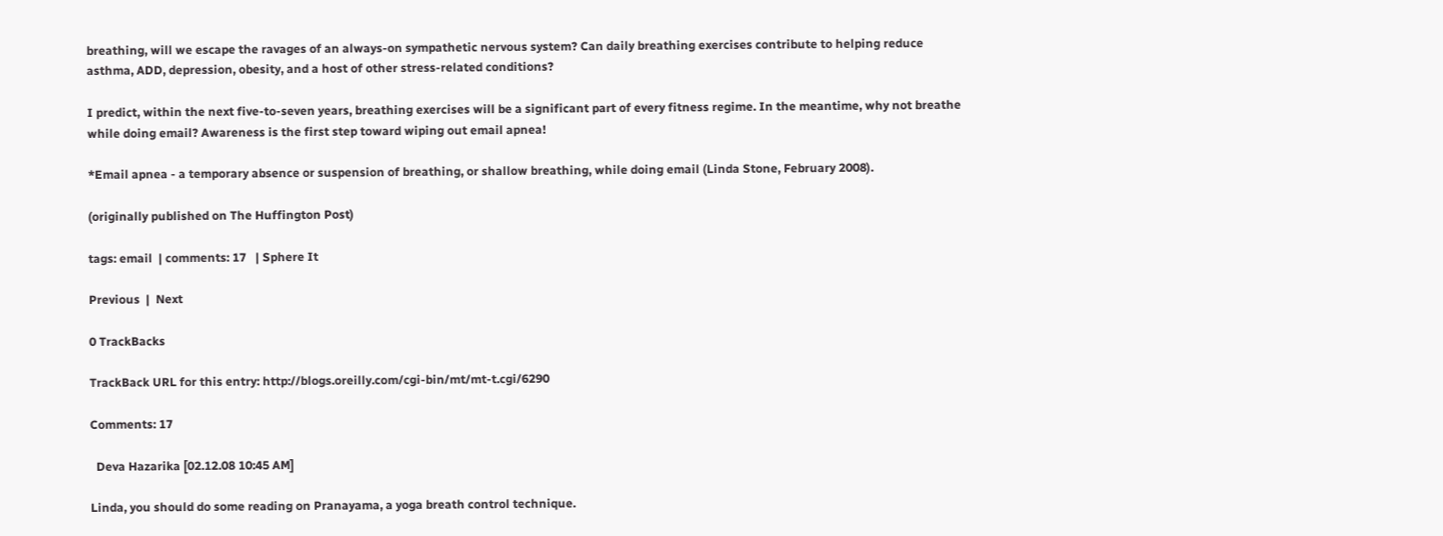breathing, will we escape the ravages of an always-on sympathetic nervous system? Can daily breathing exercises contribute to helping reduce asthma, ADD, depression, obesity, and a host of other stress-related conditions?

I predict, within the next five-to-seven years, breathing exercises will be a significant part of every fitness regime. In the meantime, why not breathe while doing email? Awareness is the first step toward wiping out email apnea!

*Email apnea - a temporary absence or suspension of breathing, or shallow breathing, while doing email (Linda Stone, February 2008).

(originally published on The Huffington Post)

tags: email  | comments: 17   | Sphere It

Previous  |  Next

0 TrackBacks

TrackBack URL for this entry: http://blogs.oreilly.com/cgi-bin/mt/mt-t.cgi/6290

Comments: 17

  Deva Hazarika [02.12.08 10:45 AM]

Linda, you should do some reading on Pranayama, a yoga breath control technique.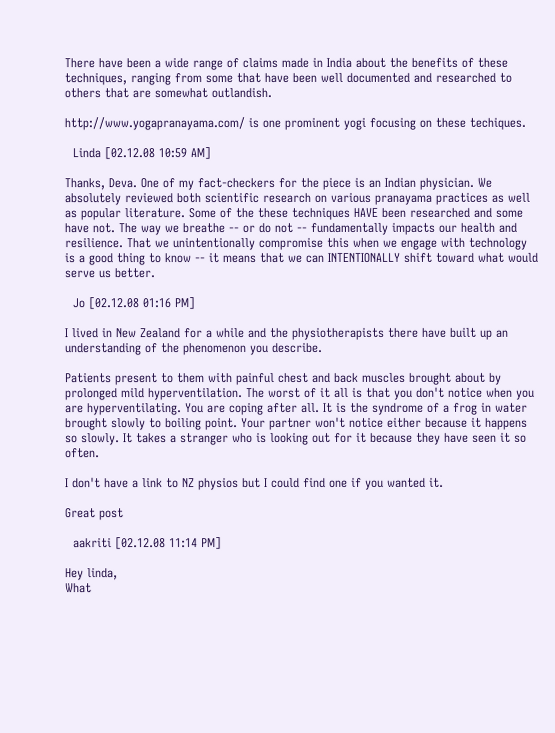There have been a wide range of claims made in India about the benefits of these techniques, ranging from some that have been well documented and researched to others that are somewhat outlandish.

http://www.yogapranayama.com/ is one prominent yogi focusing on these techiques.

  Linda [02.12.08 10:59 AM]

Thanks, Deva. One of my fact-checkers for the piece is an Indian physician. We absolutely reviewed both scientific research on various pranayama practices as well as popular literature. Some of the these techniques HAVE been researched and some have not. The way we breathe -- or do not -- fundamentally impacts our health and resilience. That we unintentionally compromise this when we engage with technology is a good thing to know -- it means that we can INTENTIONALLY shift toward what would serve us better.

  Jo [02.12.08 01:16 PM]

I lived in New Zealand for a while and the physiotherapists there have built up an understanding of the phenomenon you describe.

Patients present to them with painful chest and back muscles brought about by prolonged mild hyperventilation. The worst of it all is that you don't notice when you are hyperventilating. You are coping after all. It is the syndrome of a frog in water brought slowly to boiling point. Your partner won't notice either because it happens so slowly. It takes a stranger who is looking out for it because they have seen it so often.

I don't have a link to NZ physios but I could find one if you wanted it.

Great post

  aakriti [02.12.08 11:14 PM]

Hey linda,
What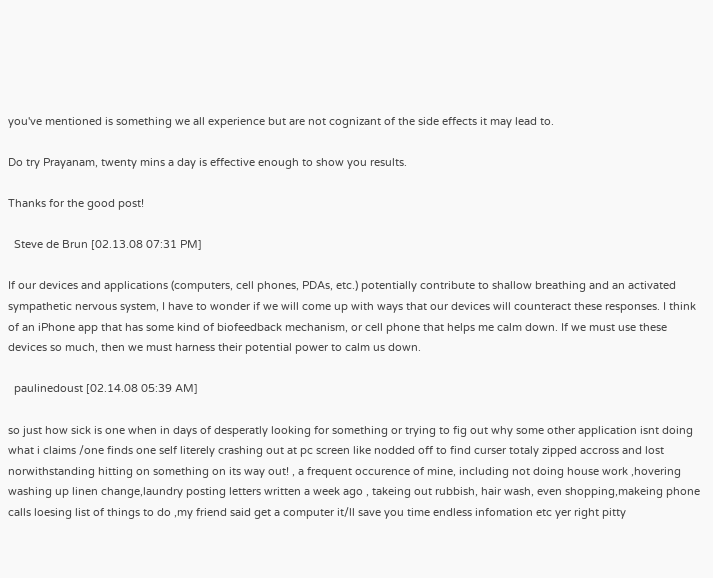you've mentioned is something we all experience but are not cognizant of the side effects it may lead to.

Do try Prayanam, twenty mins a day is effective enough to show you results.

Thanks for the good post!

  Steve de Brun [02.13.08 07:31 PM]

If our devices and applications (computers, cell phones, PDAs, etc.) potentially contribute to shallow breathing and an activated sympathetic nervous system, I have to wonder if we will come up with ways that our devices will counteract these responses. I think of an iPhone app that has some kind of biofeedback mechanism, or cell phone that helps me calm down. If we must use these devices so much, then we must harness their potential power to calm us down.

  paulinedoust [02.14.08 05:39 AM]

so just how sick is one when in days of desperatly looking for something or trying to fig out why some other application isnt doing what i claims /one finds one self literely crashing out at pc screen like nodded off to find curser totaly zipped accross and lost norwithstanding hitting on something on its way out! , a frequent occurence of mine, including not doing house work ,hovering washing up linen change,laundry posting letters written a week ago , takeing out rubbish, hair wash, even shopping,makeing phone calls loesing list of things to do ,my friend said get a computer it/ll save you time endless infomation etc yer right pitty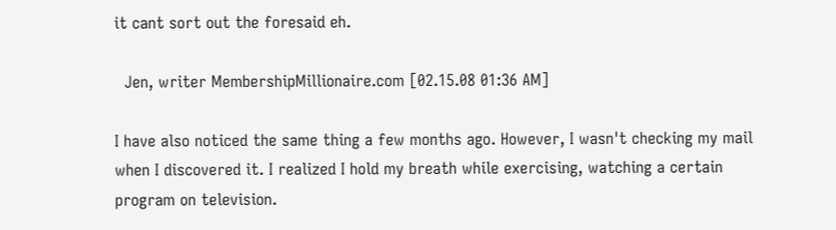it cant sort out the foresaid eh.

  Jen, writer MembershipMillionaire.com [02.15.08 01:36 AM]

I have also noticed the same thing a few months ago. However, I wasn't checking my mail when I discovered it. I realized I hold my breath while exercising, watching a certain program on television.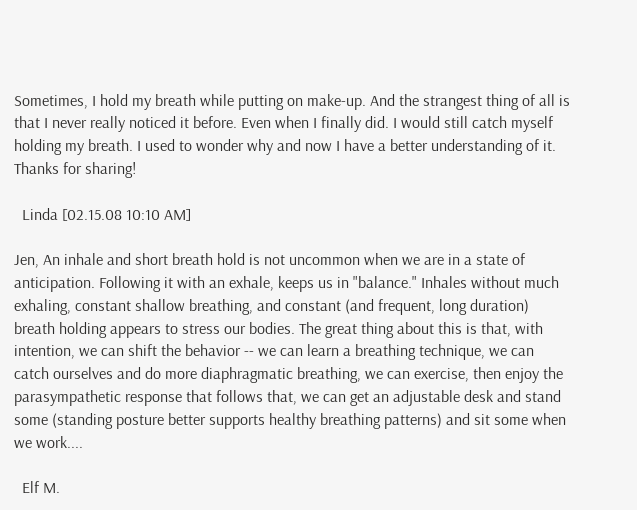Sometimes, I hold my breath while putting on make-up. And the strangest thing of all is that I never really noticed it before. Even when I finally did. I would still catch myself holding my breath. I used to wonder why and now I have a better understanding of it. Thanks for sharing!

  Linda [02.15.08 10:10 AM]

Jen, An inhale and short breath hold is not uncommon when we are in a state of anticipation. Following it with an exhale, keeps us in "balance." Inhales without much exhaling, constant shallow breathing, and constant (and frequent, long duration) breath holding appears to stress our bodies. The great thing about this is that, with intention, we can shift the behavior -- we can learn a breathing technique, we can catch ourselves and do more diaphragmatic breathing, we can exercise, then enjoy the parasympathetic response that follows that, we can get an adjustable desk and stand some (standing posture better supports healthy breathing patterns) and sit some when we work....

  Elf M.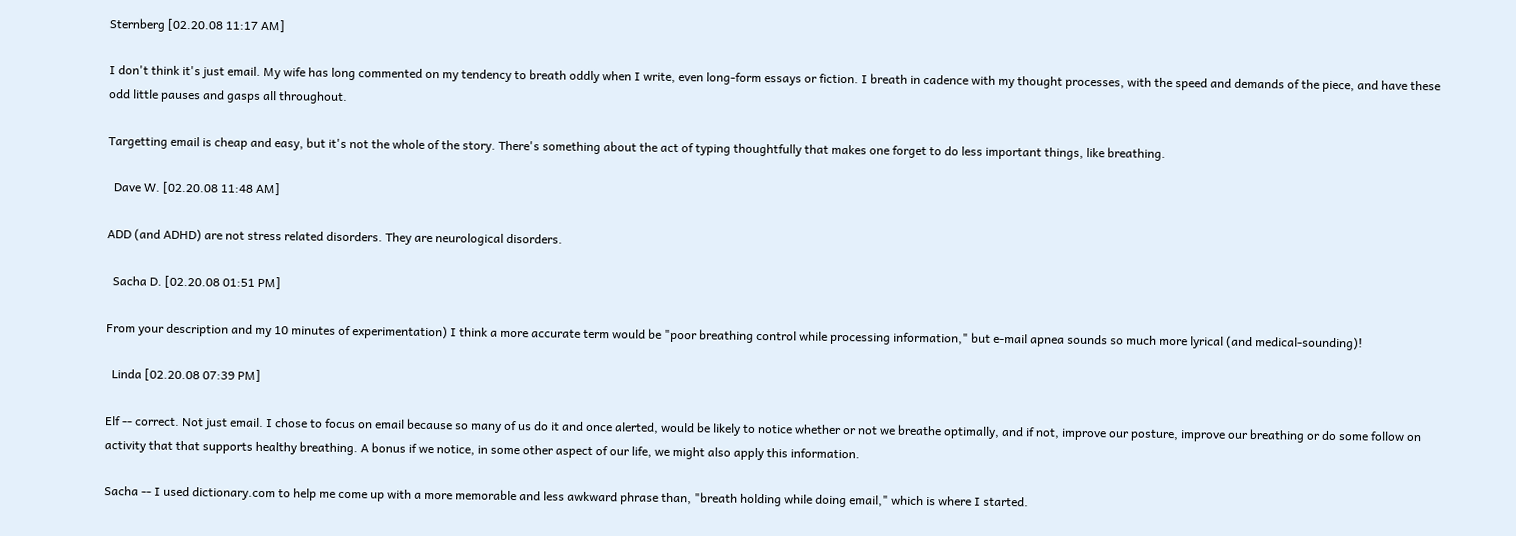Sternberg [02.20.08 11:17 AM]

I don't think it's just email. My wife has long commented on my tendency to breath oddly when I write, even long-form essays or fiction. I breath in cadence with my thought processes, with the speed and demands of the piece, and have these odd little pauses and gasps all throughout.

Targetting email is cheap and easy, but it's not the whole of the story. There's something about the act of typing thoughtfully that makes one forget to do less important things, like breathing.

  Dave W. [02.20.08 11:48 AM]

ADD (and ADHD) are not stress related disorders. They are neurological disorders.

  Sacha D. [02.20.08 01:51 PM]

From your description and my 10 minutes of experimentation) I think a more accurate term would be "poor breathing control while processing information," but e-mail apnea sounds so much more lyrical (and medical-sounding)!

  Linda [02.20.08 07:39 PM]

Elf -- correct. Not just email. I chose to focus on email because so many of us do it and once alerted, would be likely to notice whether or not we breathe optimally, and if not, improve our posture, improve our breathing or do some follow on activity that that supports healthy breathing. A bonus if we notice, in some other aspect of our life, we might also apply this information.

Sacha -- I used dictionary.com to help me come up with a more memorable and less awkward phrase than, "breath holding while doing email," which is where I started.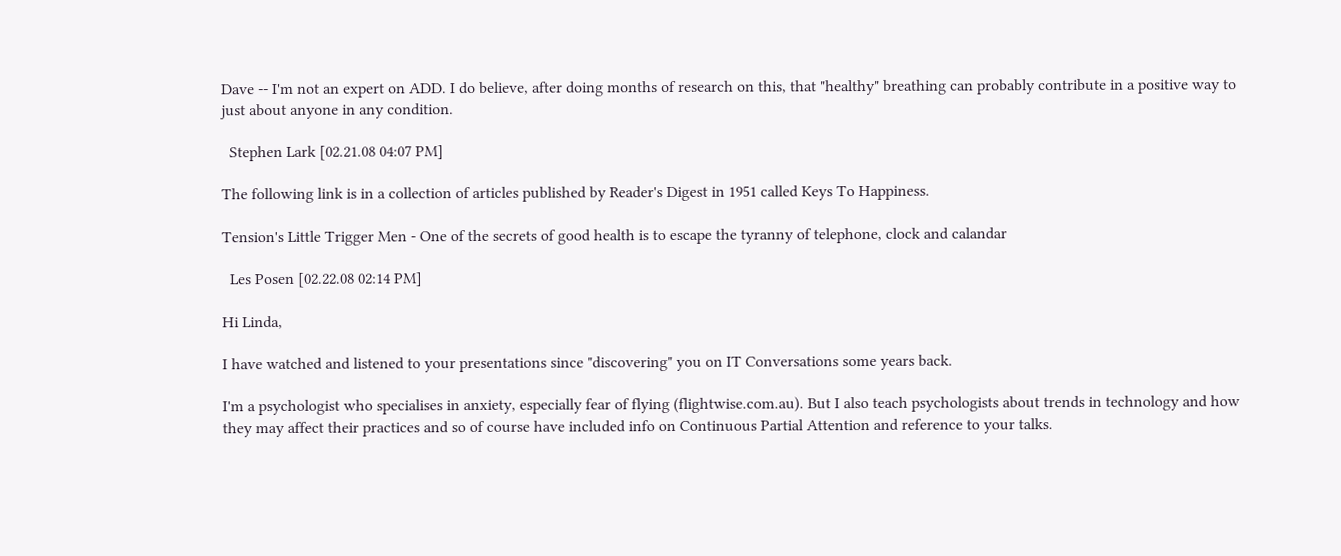Dave -- I'm not an expert on ADD. I do believe, after doing months of research on this, that "healthy" breathing can probably contribute in a positive way to just about anyone in any condition.

  Stephen Lark [02.21.08 04:07 PM]

The following link is in a collection of articles published by Reader's Digest in 1951 called Keys To Happiness.

Tension's Little Trigger Men - One of the secrets of good health is to escape the tyranny of telephone, clock and calandar

  Les Posen [02.22.08 02:14 PM]

Hi Linda,

I have watched and listened to your presentations since "discovering" you on IT Conversations some years back.

I'm a psychologist who specialises in anxiety, especially fear of flying (flightwise.com.au). But I also teach psychologists about trends in technology and how they may affect their practices and so of course have included info on Continuous Partial Attention and reference to your talks.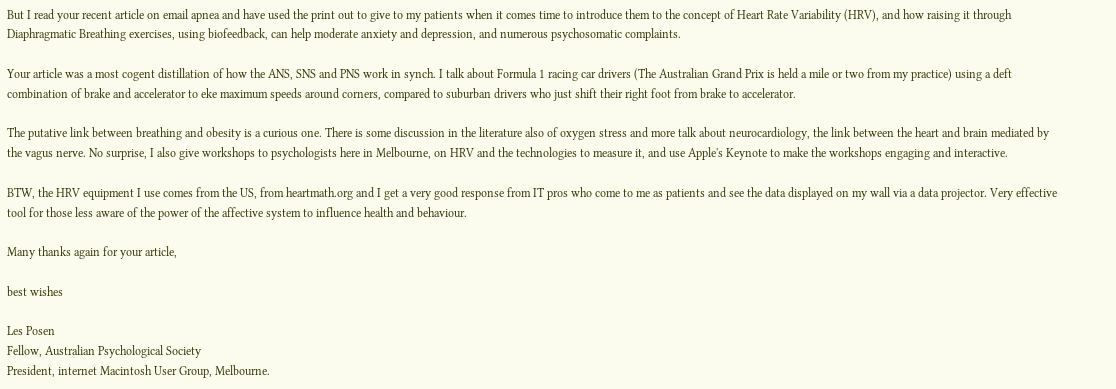But I read your recent article on email apnea and have used the print out to give to my patients when it comes time to introduce them to the concept of Heart Rate Variability (HRV), and how raising it through Diaphragmatic Breathing exercises, using biofeedback, can help moderate anxiety and depression, and numerous psychosomatic complaints.

Your article was a most cogent distillation of how the ANS, SNS and PNS work in synch. I talk about Formula 1 racing car drivers (The Australian Grand Prix is held a mile or two from my practice) using a deft combination of brake and accelerator to eke maximum speeds around corners, compared to suburban drivers who just shift their right foot from brake to accelerator.

The putative link between breathing and obesity is a curious one. There is some discussion in the literature also of oxygen stress and more talk about neurocardiology, the link between the heart and brain mediated by the vagus nerve. No surprise, I also give workshops to psychologists here in Melbourne, on HRV and the technologies to measure it, and use Apple's Keynote to make the workshops engaging and interactive.

BTW, the HRV equipment I use comes from the US, from heartmath.org and I get a very good response from IT pros who come to me as patients and see the data displayed on my wall via a data projector. Very effective tool for those less aware of the power of the affective system to influence health and behaviour.

Many thanks again for your article,

best wishes

Les Posen
Fellow, Australian Psychological Society
President, internet Macintosh User Group, Melbourne.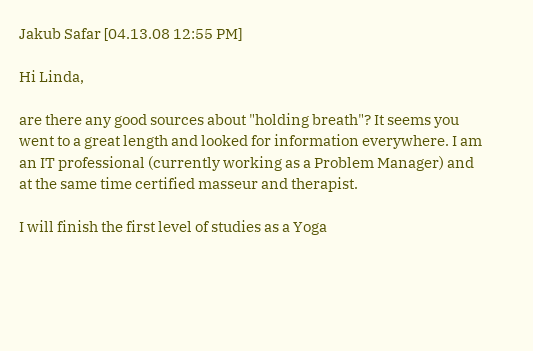Jakub Safar [04.13.08 12:55 PM]

Hi Linda,

are there any good sources about "holding breath"? It seems you went to a great length and looked for information everywhere. I am an IT professional (currently working as a Problem Manager) and at the same time certified masseur and therapist.

I will finish the first level of studies as a Yoga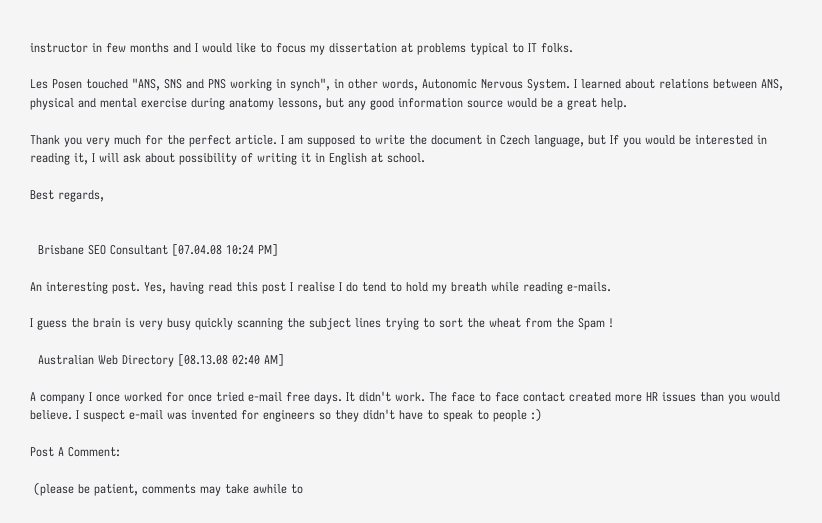instructor in few months and I would like to focus my dissertation at problems typical to IT folks.

Les Posen touched "ANS, SNS and PNS working in synch", in other words, Autonomic Nervous System. I learned about relations between ANS, physical and mental exercise during anatomy lessons, but any good information source would be a great help.

Thank you very much for the perfect article. I am supposed to write the document in Czech language, but If you would be interested in reading it, I will ask about possibility of writing it in English at school.

Best regards,


  Brisbane SEO Consultant [07.04.08 10:24 PM]

An interesting post. Yes, having read this post I realise I do tend to hold my breath while reading e-mails.

I guess the brain is very busy quickly scanning the subject lines trying to sort the wheat from the Spam !

  Australian Web Directory [08.13.08 02:40 AM]

A company I once worked for once tried e-mail free days. It didn't work. The face to face contact created more HR issues than you would believe. I suspect e-mail was invented for engineers so they didn't have to speak to people :)

Post A Comment:

 (please be patient, comments may take awhile to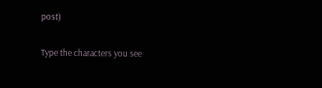post)

Type the characters you see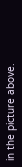in the picture above.